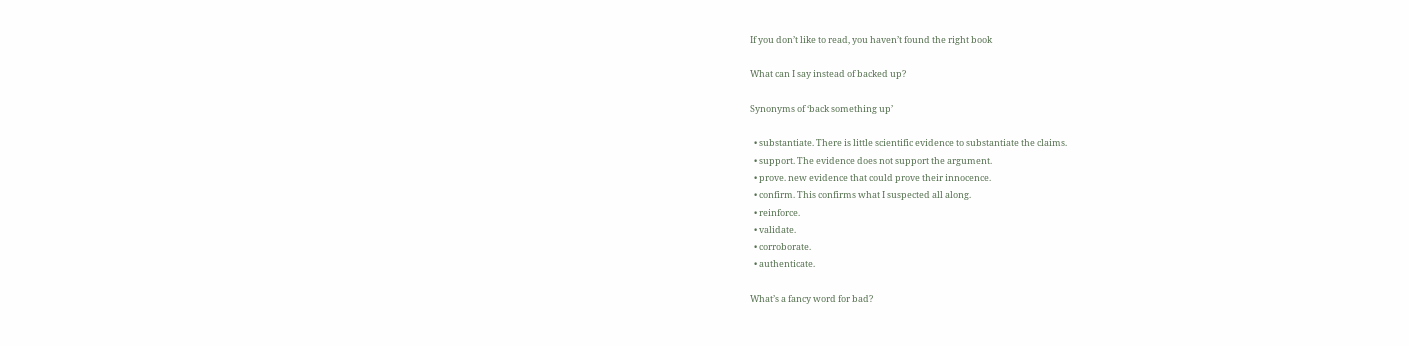If you don’t like to read, you haven’t found the right book

What can I say instead of backed up?

Synonyms of ‘back something up’

  • substantiate. There is little scientific evidence to substantiate the claims.
  • support. The evidence does not support the argument.
  • prove. new evidence that could prove their innocence.
  • confirm. This confirms what I suspected all along.
  • reinforce.
  • validate.
  • corroborate.
  • authenticate.

What’s a fancy word for bad?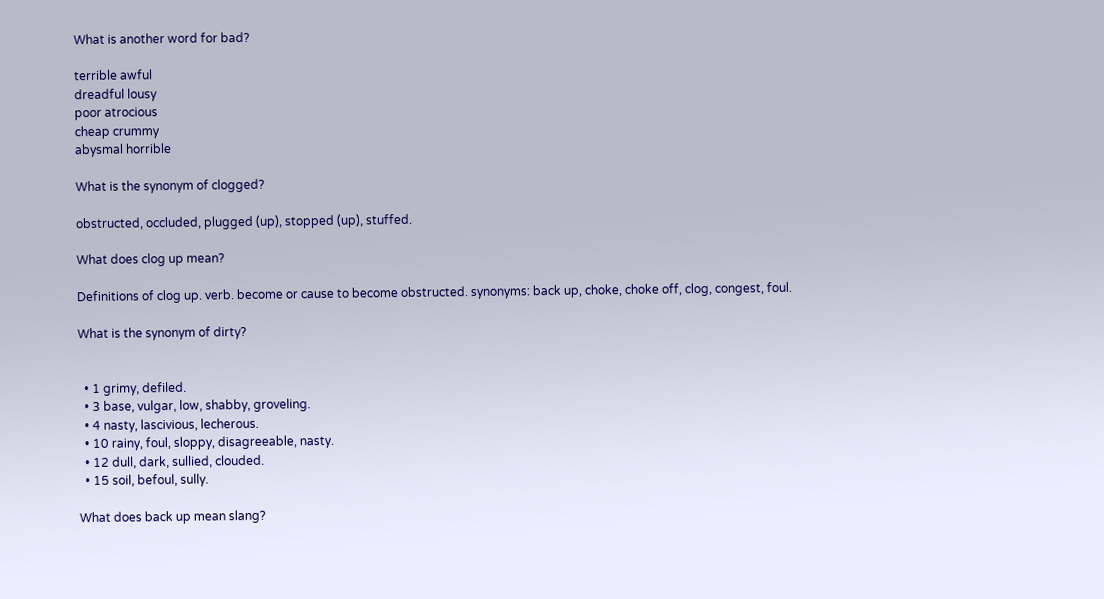What is another word for bad?

terrible awful
dreadful lousy
poor atrocious
cheap crummy
abysmal horrible

What is the synonym of clogged?

obstructed, occluded, plugged (up), stopped (up), stuffed.

What does clog up mean?

Definitions of clog up. verb. become or cause to become obstructed. synonyms: back up, choke, choke off, clog, congest, foul.

What is the synonym of dirty?


  • 1 grimy, defiled.
  • 3 base, vulgar, low, shabby, groveling.
  • 4 nasty, lascivious, lecherous.
  • 10 rainy, foul, sloppy, disagreeable, nasty.
  • 12 dull, dark, sullied, clouded.
  • 15 soil, befoul, sully.

What does back up mean slang?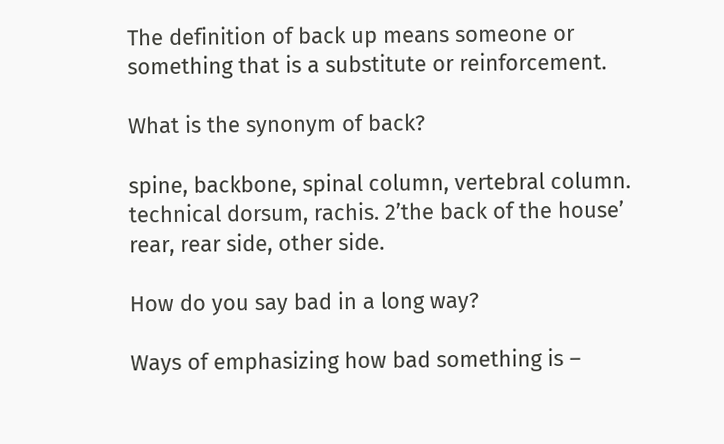The definition of back up means someone or something that is a substitute or reinforcement.

What is the synonym of back?

spine, backbone, spinal column, vertebral column. technical dorsum, rachis. 2’the back of the house’ rear, rear side, other side.

How do you say bad in a long way?

Ways of emphasizing how bad something is –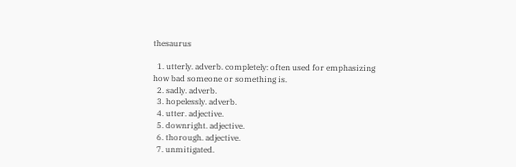thesaurus

  1. utterly. adverb. completely: often used for emphasizing how bad someone or something is.
  2. sadly. adverb.
  3. hopelessly. adverb.
  4. utter. adjective.
  5. downright. adjective.
  6. thorough. adjective.
  7. unmitigated.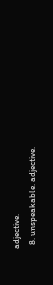adjective.
  8. unspeakable. adjective.